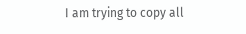I am trying to copy all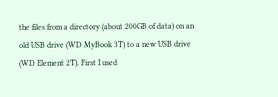the files from a directory (about 200GB of data) on an old USB drive (WD MyBook 3T) to a new USB drive (WD Element 2T). First I used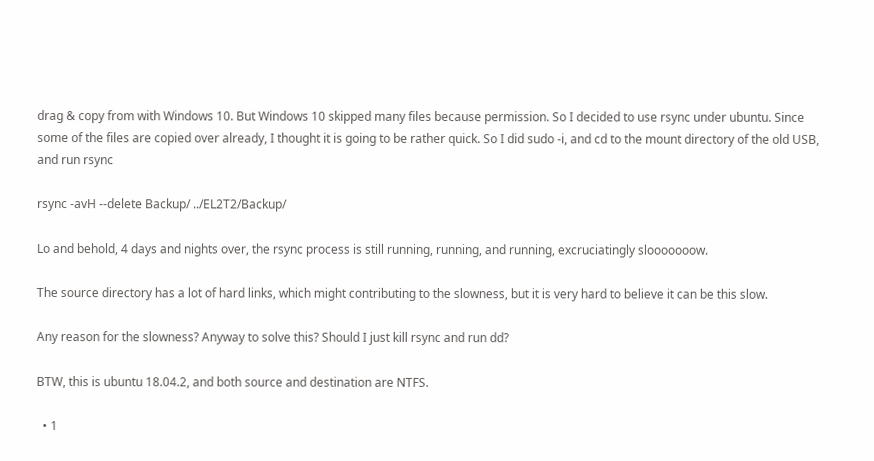drag & copy from with Windows 10. But Windows 10 skipped many files because permission. So I decided to use rsync under ubuntu. Since some of the files are copied over already, I thought it is going to be rather quick. So I did sudo -i, and cd to the mount directory of the old USB, and run rsync

rsync -avH --delete Backup/ ../EL2T2/Backup/

Lo and behold, 4 days and nights over, the rsync process is still running, running, and running, excruciatingly slooooooow.

The source directory has a lot of hard links, which might contributing to the slowness, but it is very hard to believe it can be this slow.

Any reason for the slowness? Anyway to solve this? Should I just kill rsync and run dd?

BTW, this is ubuntu 18.04.2, and both source and destination are NTFS.

  • 1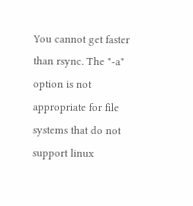You cannot get faster than rsync. The "-a" option is not appropriate for file systems that do not support linux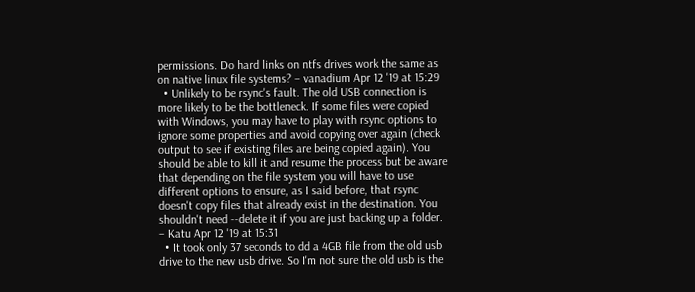permissions. Do hard links on ntfs drives work the same as on native linux file systems? – vanadium Apr 12 '19 at 15:29
  • Unlikely to be rsync's fault. The old USB connection is more likely to be the bottleneck. If some files were copied with Windows, you may have to play with rsync options to ignore some properties and avoid copying over again (check output to see if existing files are being copied again). You should be able to kill it and resume the process but be aware that depending on the file system you will have to use different options to ensure, as I said before, that rsync doesn't copy files that already exist in the destination. You shouldn't need --delete it if you are just backing up a folder. – Katu Apr 12 '19 at 15:31
  • It took only 37 seconds to dd a 4GB file from the old usb drive to the new usb drive. So I'm not sure the old usb is the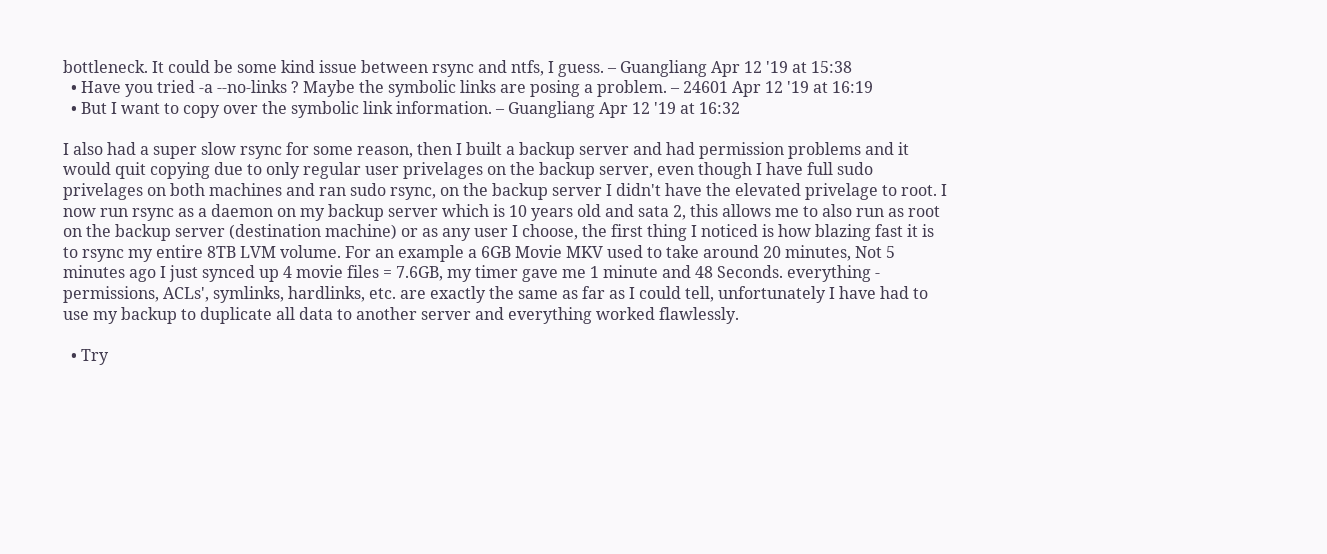bottleneck. It could be some kind issue between rsync and ntfs, I guess. – Guangliang Apr 12 '19 at 15:38
  • Have you tried -a --no-links ? Maybe the symbolic links are posing a problem. – 24601 Apr 12 '19 at 16:19
  • But I want to copy over the symbolic link information. – Guangliang Apr 12 '19 at 16:32

I also had a super slow rsync for some reason, then I built a backup server and had permission problems and it would quit copying due to only regular user privelages on the backup server, even though I have full sudo privelages on both machines and ran sudo rsync, on the backup server I didn't have the elevated privelage to root. I now run rsync as a daemon on my backup server which is 10 years old and sata 2, this allows me to also run as root on the backup server (destination machine) or as any user I choose, the first thing I noticed is how blazing fast it is to rsync my entire 8TB LVM volume. For an example a 6GB Movie MKV used to take around 20 minutes, Not 5 minutes ago I just synced up 4 movie files = 7.6GB, my timer gave me 1 minute and 48 Seconds. everything - permissions, ACLs', symlinks, hardlinks, etc. are exactly the same as far as I could tell, unfortunately I have had to use my backup to duplicate all data to another server and everything worked flawlessly.

  • Try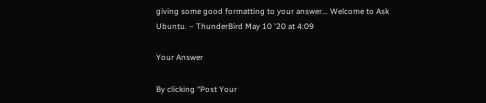giving some good formatting to your answer... Welcome to Ask Ubuntu. – ThunderBird May 10 '20 at 4:09

Your Answer

By clicking “Post Your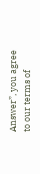Answer”, you agree to our terms of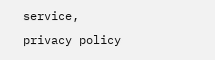service, privacy policy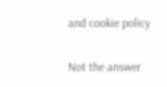and cookie policy

Not the answer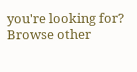you're looking for? Browse other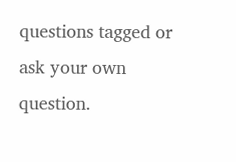questions tagged or ask your own question.